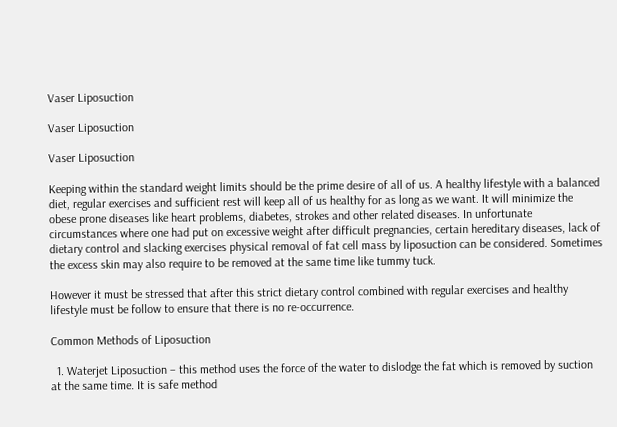Vaser Liposuction

Vaser Liposuction

Vaser Liposuction

Keeping within the standard weight limits should be the prime desire of all of us. A healthy lifestyle with a balanced diet, regular exercises and sufficient rest will keep all of us healthy for as long as we want. It will minimize the obese prone diseases like heart problems, diabetes, strokes and other related diseases. In unfortunate circumstances where one had put on excessive weight after difficult pregnancies, certain hereditary diseases, lack of dietary control and slacking exercises physical removal of fat cell mass by liposuction can be considered. Sometimes the excess skin may also require to be removed at the same time like tummy tuck.

However it must be stressed that after this strict dietary control combined with regular exercises and healthy lifestyle must be follow to ensure that there is no re-occurrence.

Common Methods of Liposuction

  1. Waterjet Liposuction – this method uses the force of the water to dislodge the fat which is removed by suction at the same time. It is safe method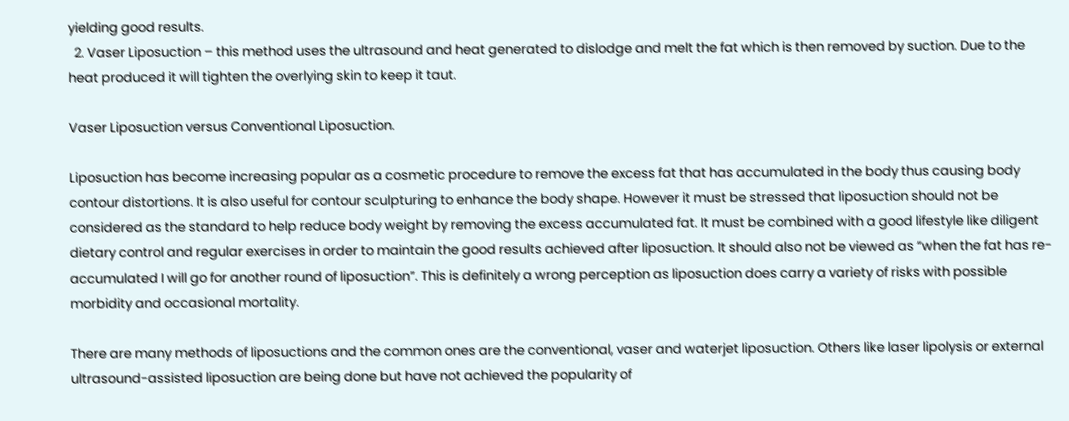yielding good results.
  2. Vaser Liposuction – this method uses the ultrasound and heat generated to dislodge and melt the fat which is then removed by suction. Due to the heat produced it will tighten the overlying skin to keep it taut.

Vaser Liposuction versus Conventional Liposuction.

Liposuction has become increasing popular as a cosmetic procedure to remove the excess fat that has accumulated in the body thus causing body contour distortions. It is also useful for contour sculpturing to enhance the body shape. However it must be stressed that liposuction should not be considered as the standard to help reduce body weight by removing the excess accumulated fat. It must be combined with a good lifestyle like diligent dietary control and regular exercises in order to maintain the good results achieved after liposuction. It should also not be viewed as “when the fat has re-accumulated I will go for another round of liposuction”. This is definitely a wrong perception as liposuction does carry a variety of risks with possible morbidity and occasional mortality.

There are many methods of liposuctions and the common ones are the conventional, vaser and waterjet liposuction. Others like laser lipolysis or external ultrasound-assisted liposuction are being done but have not achieved the popularity of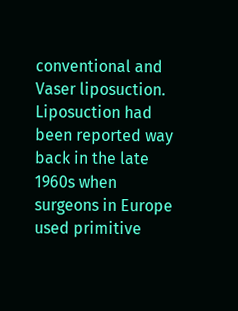conventional and Vaser liposuction. Liposuction had been reported way back in the late 1960s when surgeons in Europe used primitive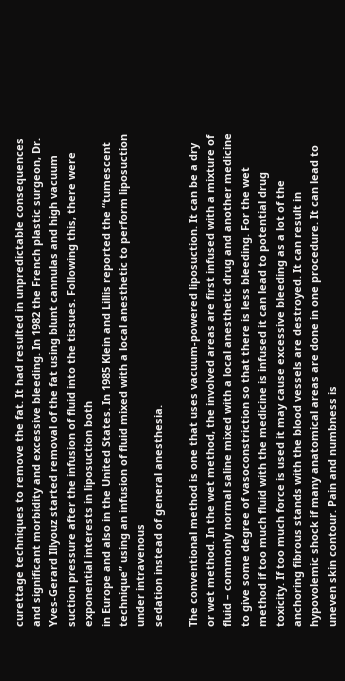curettage techniques to remove the fat. It had resulted in unpredictable consequences and significant morbidity and excessive bleeding. In 1982 the French plastic surgeon, Dr. Yves-Gerard Illyouz started removal of the fat using blunt cannulas and high vacuum suction pressure after the infusion of fluid into the tissues. Following this, there were exponential interests in liposuction both
in Europe and also in the United States. In 1985 Klein and Lillis reported the “tumescent technique” using an infusion of fluid mixed with a local anesthetic to perform liposuction under intravenous
sedation instead of general anesthesia.

The conventional method is one that uses vacuum-powered liposuction. It can be a dry or wet method. In the wet method, the involved areas are first infused with a mixture of fluid – commonly normal saline mixed with a local anesthetic drug and another medicine to give some degree of vasoconstriction so that there is less bleeding. For the wet method if too much fluid with the medicine is infused it can lead to potential drug toxicity. If too much force is used it may cause excessive bleeding as a lot of the anchoring fibrous stands with the blood vessels are destroyed. It can result in hypovolemic shock if many anatomical areas are done in one procedure. It can lead to uneven skin contour. Pain and numbness is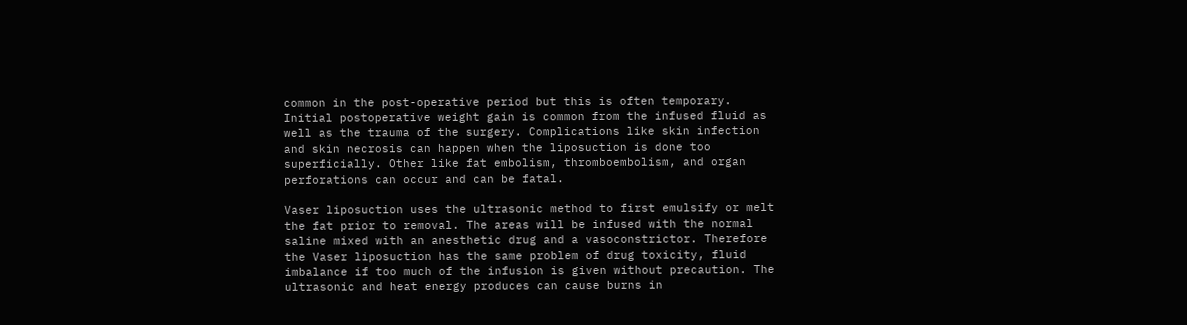common in the post-operative period but this is often temporary. Initial postoperative weight gain is common from the infused fluid as well as the trauma of the surgery. Complications like skin infection and skin necrosis can happen when the liposuction is done too superficially. Other like fat embolism, thromboembolism, and organ perforations can occur and can be fatal.

Vaser liposuction uses the ultrasonic method to first emulsify or melt the fat prior to removal. The areas will be infused with the normal saline mixed with an anesthetic drug and a vasoconstrictor. Therefore the Vaser liposuction has the same problem of drug toxicity, fluid imbalance if too much of the infusion is given without precaution. The ultrasonic and heat energy produces can cause burns in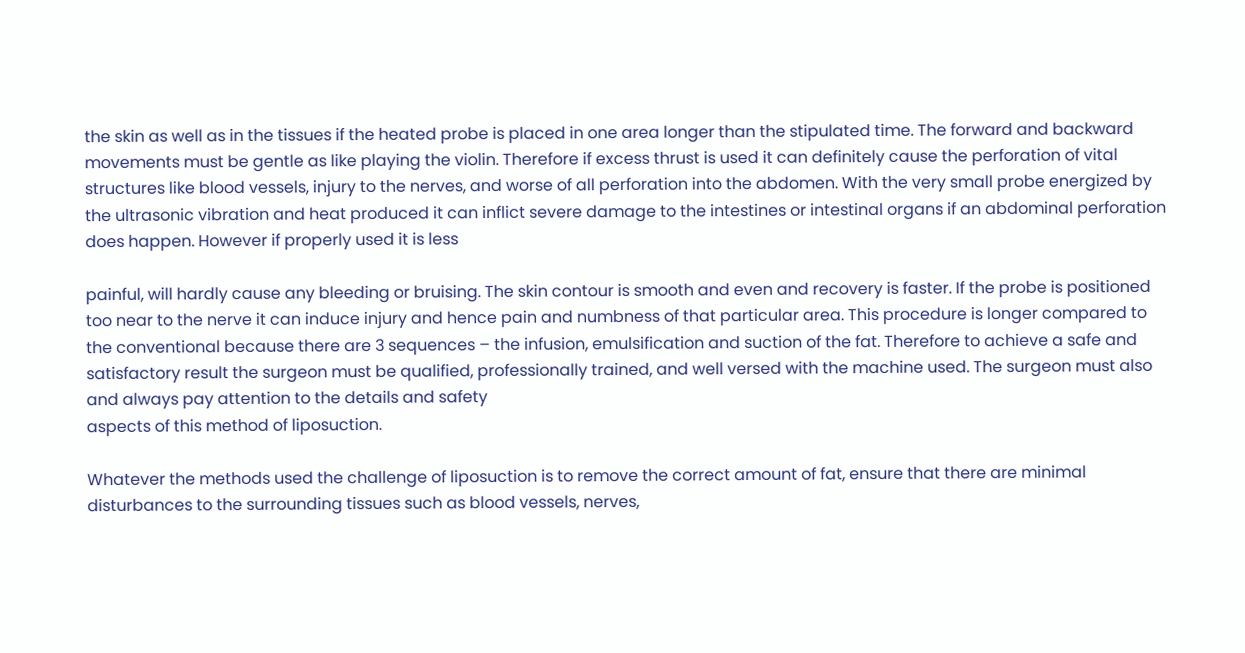the skin as well as in the tissues if the heated probe is placed in one area longer than the stipulated time. The forward and backward movements must be gentle as like playing the violin. Therefore if excess thrust is used it can definitely cause the perforation of vital structures like blood vessels, injury to the nerves, and worse of all perforation into the abdomen. With the very small probe energized by the ultrasonic vibration and heat produced it can inflict severe damage to the intestines or intestinal organs if an abdominal perforation does happen. However if properly used it is less

painful, will hardly cause any bleeding or bruising. The skin contour is smooth and even and recovery is faster. If the probe is positioned too near to the nerve it can induce injury and hence pain and numbness of that particular area. This procedure is longer compared to the conventional because there are 3 sequences – the infusion, emulsification and suction of the fat. Therefore to achieve a safe and satisfactory result the surgeon must be qualified, professionally trained, and well versed with the machine used. The surgeon must also and always pay attention to the details and safety
aspects of this method of liposuction.

Whatever the methods used the challenge of liposuction is to remove the correct amount of fat, ensure that there are minimal disturbances to the surrounding tissues such as blood vessels, nerves,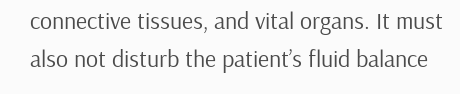connective tissues, and vital organs. It must also not disturb the patient’s fluid balance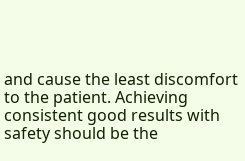and cause the least discomfort to the patient. Achieving consistent good results with safety should be the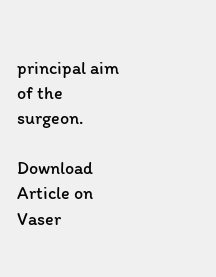principal aim of the surgeon.

Download Article on Vaser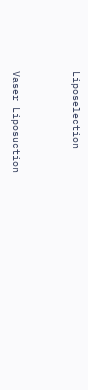Liposelection


Vaser Liposuction